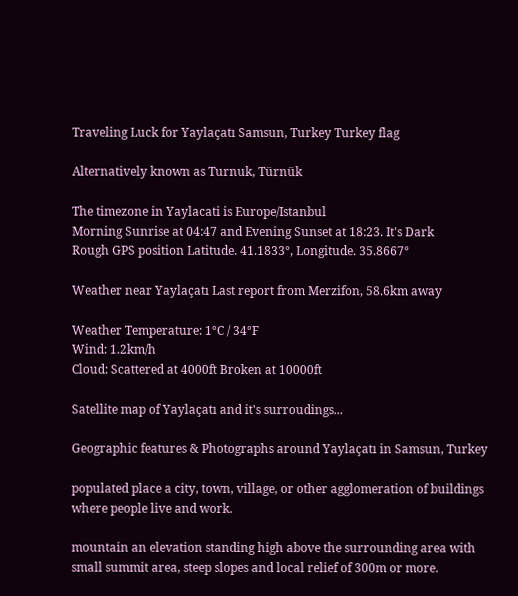Traveling Luck for Yaylaçatı Samsun, Turkey Turkey flag

Alternatively known as Turnuk, Türnük

The timezone in Yaylacati is Europe/Istanbul
Morning Sunrise at 04:47 and Evening Sunset at 18:23. It's Dark
Rough GPS position Latitude. 41.1833°, Longitude. 35.8667°

Weather near Yaylaçatı Last report from Merzifon, 58.6km away

Weather Temperature: 1°C / 34°F
Wind: 1.2km/h
Cloud: Scattered at 4000ft Broken at 10000ft

Satellite map of Yaylaçatı and it's surroudings...

Geographic features & Photographs around Yaylaçatı in Samsun, Turkey

populated place a city, town, village, or other agglomeration of buildings where people live and work.

mountain an elevation standing high above the surrounding area with small summit area, steep slopes and local relief of 300m or more.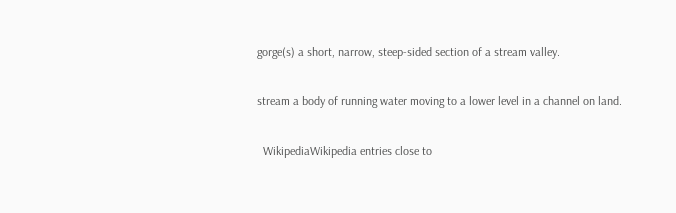gorge(s) a short, narrow, steep-sided section of a stream valley.

stream a body of running water moving to a lower level in a channel on land.

  WikipediaWikipedia entries close to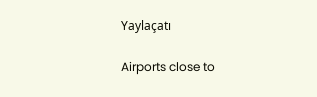Yaylaçatı

Airports close to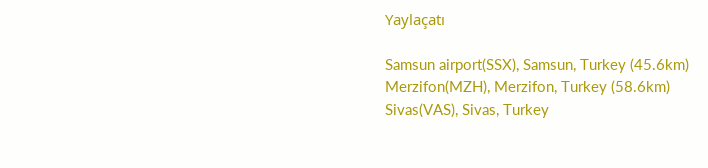Yaylaçatı

Samsun airport(SSX), Samsun, Turkey (45.6km)
Merzifon(MZH), Merzifon, Turkey (58.6km)
Sivas(VAS), Sivas, Turkey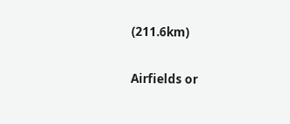(211.6km)

Airfields or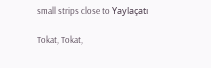small strips close to Yaylaçatı

Tokat, Tokat,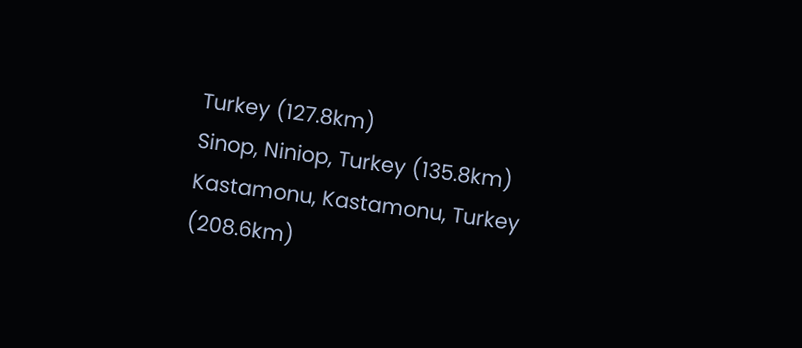Turkey (127.8km)
Sinop, Niniop, Turkey (135.8km)
Kastamonu, Kastamonu, Turkey (208.6km)